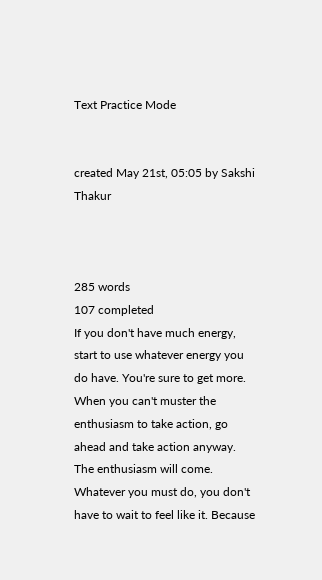Text Practice Mode


created May 21st, 05:05 by Sakshi Thakur



285 words
107 completed
If you don't have much energy, start to use whatever energy you do have. You're sure to get more. When you can't muster the enthusiasm to take action, go ahead and take action anyway. The enthusiasm will come. Whatever you must do, you don't have to wait to feel like it. Because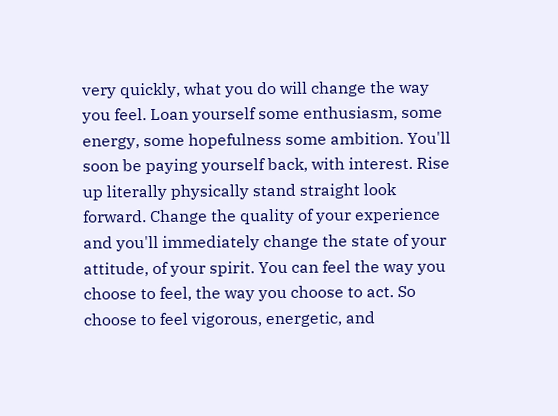very quickly, what you do will change the way you feel. Loan yourself some enthusiasm, some energy, some hopefulness some ambition. You'll soon be paying yourself back, with interest. Rise up literally physically stand straight look forward. Change the quality of your experience and you'll immediately change the state of your attitude, of your spirit. You can feel the way you choose to feel, the way you choose to act. So choose to feel vigorous, energetic, and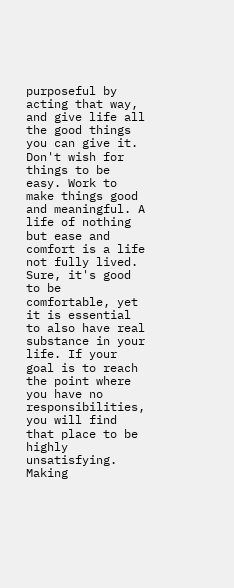purposeful by acting that way, and give life all the good things you can give it. Don't wish for things to be easy. Work to make things good and meaningful. A life of nothing but ease and comfort is a life not fully lived. Sure, it's good to be comfortable, yet it is essential to also have real substance in your life. If your goal is to reach the point where you have no responsibilities, you will find that place to be highly unsatisfying. Making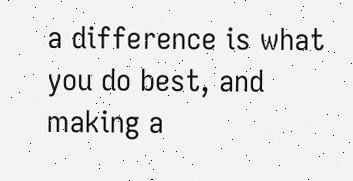a difference is what you do best, and making a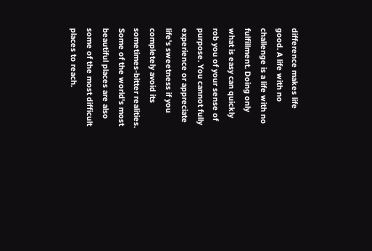difference makes life good. A life with no challenge is a life with no fulfillment. Doing only what is easy can quickly rob you of your sense of purpose. You cannot fully experience or appreciate life's sweetness if you completely avoid its sometimes-bitter realities. Some of the world's most beautiful places are also some of the most difficult places to reach.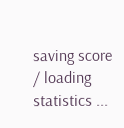saving score / loading statistics ...